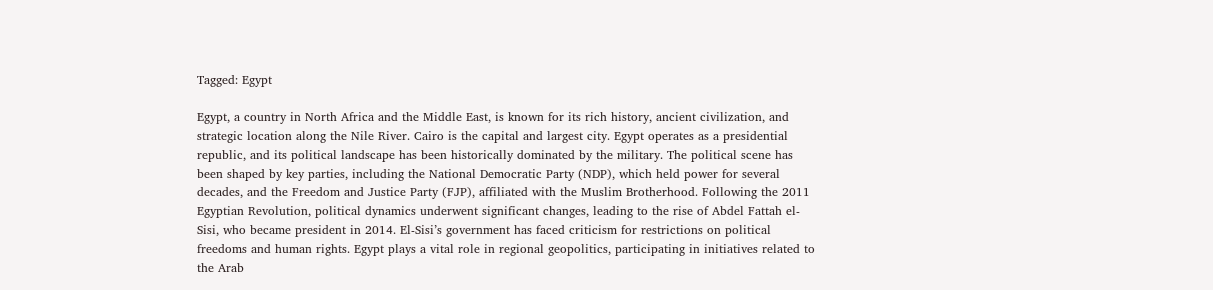Tagged: Egypt

Egypt, a country in North Africa and the Middle East, is known for its rich history, ancient civilization, and strategic location along the Nile River. Cairo is the capital and largest city. Egypt operates as a presidential republic, and its political landscape has been historically dominated by the military. The political scene has been shaped by key parties, including the National Democratic Party (NDP), which held power for several decades, and the Freedom and Justice Party (FJP), affiliated with the Muslim Brotherhood. Following the 2011 Egyptian Revolution, political dynamics underwent significant changes, leading to the rise of Abdel Fattah el-Sisi, who became president in 2014. El-Sisi’s government has faced criticism for restrictions on political freedoms and human rights. Egypt plays a vital role in regional geopolitics, participating in initiatives related to the Arab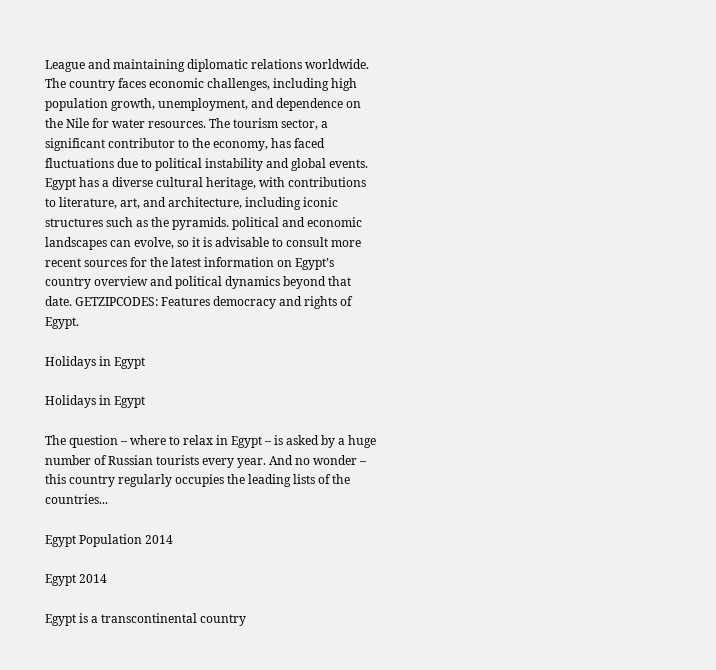League and maintaining diplomatic relations worldwide. The country faces economic challenges, including high population growth, unemployment, and dependence on the Nile for water resources. The tourism sector, a significant contributor to the economy, has faced fluctuations due to political instability and global events. Egypt has a diverse cultural heritage, with contributions to literature, art, and architecture, including iconic structures such as the pyramids. political and economic landscapes can evolve, so it is advisable to consult more recent sources for the latest information on Egypt’s country overview and political dynamics beyond that date. GETZIPCODES: Features democracy and rights of Egypt.

Holidays in Egypt

Holidays in Egypt

The question – where to relax in Egypt – is asked by a huge number of Russian tourists every year. And no wonder – this country regularly occupies the leading lists of the countries...

Egypt Population 2014

Egypt 2014

Egypt is a transcontinental country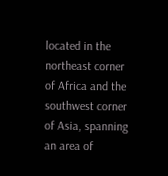located in the northeast corner of Africa and the southwest corner of Asia, spanning an area of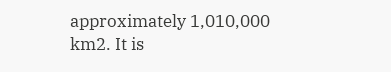approximately 1,010,000 km2. It is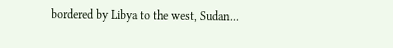bordered by Libya to the west, Sudan...